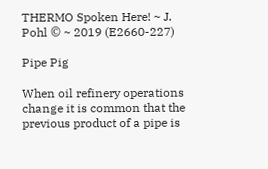THERMO Spoken Here! ~ J. Pohl © ~ 2019 (E2660-227)

Pipe Pig

When oil refinery operations change it is common that the previous product of a pipe is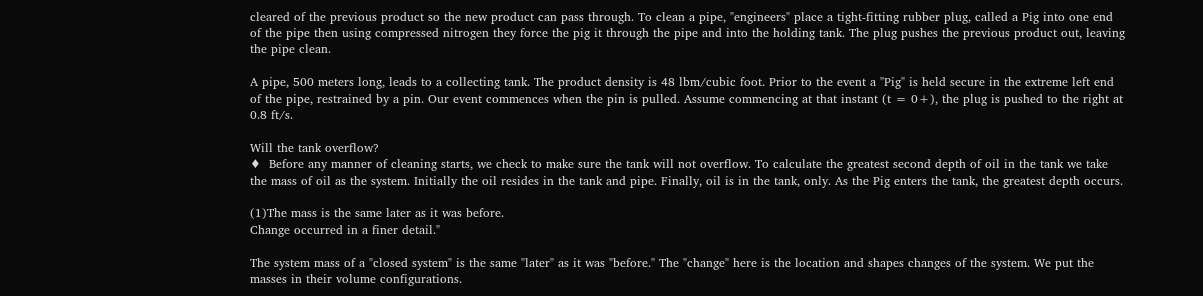cleared of the previous product so the new product can pass through. To clean a pipe, "engineers" place a tight-fitting rubber plug, called a Pig into one end of the pipe then using compressed nitrogen they force the pig it through the pipe and into the holding tank. The plug pushes the previous product out, leaving the pipe clean.

A pipe, 500 meters long, leads to a collecting tank. The product density is 48 lbm/cubic foot. Prior to the event a "Pig" is held secure in the extreme left end of the pipe, restrained by a pin. Our event commences when the pin is pulled. Assume commencing at that instant (t = 0+), the plug is pushed to the right at 0.8 ft/s.

Will the tank overflow?
♦  Before any manner of cleaning starts, we check to make sure the tank will not overflow. To calculate the greatest second depth of oil in the tank we take the mass of oil as the system. Initially the oil resides in the tank and pipe. Finally, oil is in the tank, only. As the Pig enters the tank, the greatest depth occurs.

(1)The mass is the same later as it was before.
Change occurred in a finer detail."

The system mass of a "closed system" is the same "later" as it was "before." The "change" here is the location and shapes changes of the system. We put the masses in their volume configurations.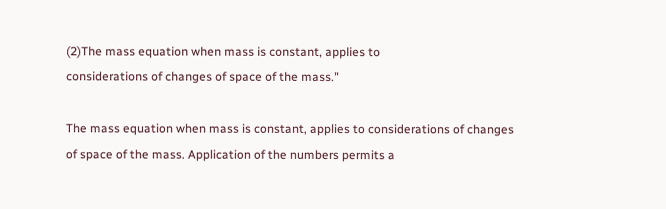(2)The mass equation when mass is constant, applies to
considerations of changes of space of the mass."

The mass equation when mass is constant, applies to considerations of changes of space of the mass. Application of the numbers permits a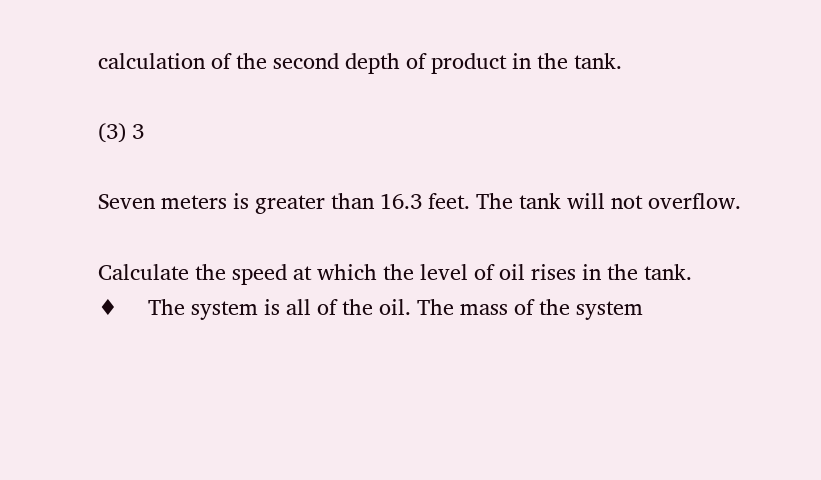calculation of the second depth of product in the tank.

(3) 3

Seven meters is greater than 16.3 feet. The tank will not overflow.

Calculate the speed at which the level of oil rises in the tank.
♦     The system is all of the oil. The mass of the system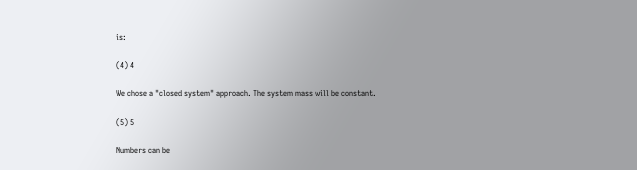is:

(4) 4

We chose a "closed system" approach. The system mass will be constant.

(5) 5

Numbers can be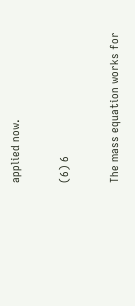applied now.

(6) 6

The mass equation works for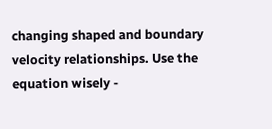changing shaped and boundary velocity relationships. Use the equation wisely -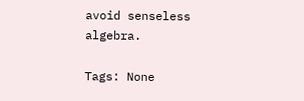avoid senseless algebra.

Tags: None